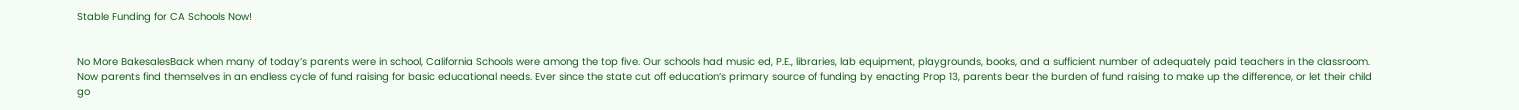Stable Funding for CA Schools Now!


No More BakesalesBack when many of today’s parents were in school, California Schools were among the top five. Our schools had music ed, P.E., libraries, lab equipment, playgrounds, books, and a sufficient number of adequately paid teachers in the classroom. Now parents find themselves in an endless cycle of fund raising for basic educational needs. Ever since the state cut off education’s primary source of funding by enacting Prop 13, parents bear the burden of fund raising to make up the difference, or let their child go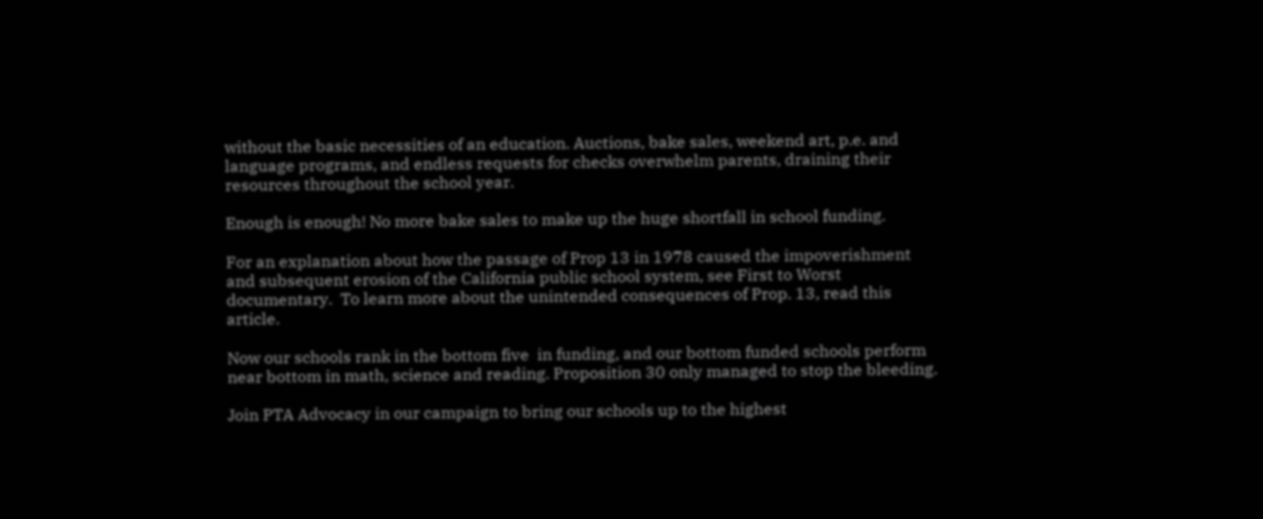without the basic necessities of an education. Auctions, bake sales, weekend art, p.e. and language programs, and endless requests for checks overwhelm parents, draining their resources throughout the school year.

Enough is enough! No more bake sales to make up the huge shortfall in school funding.

For an explanation about how the passage of Prop 13 in 1978 caused the impoverishment and subsequent erosion of the California public school system, see First to Worst documentary.  To learn more about the unintended consequences of Prop. 13, read this article.

Now our schools rank in the bottom five  in funding, and our bottom funded schools perform near bottom in math, science and reading. Proposition 30 only managed to stop the bleeding.

Join PTA Advocacy in our campaign to bring our schools up to the highest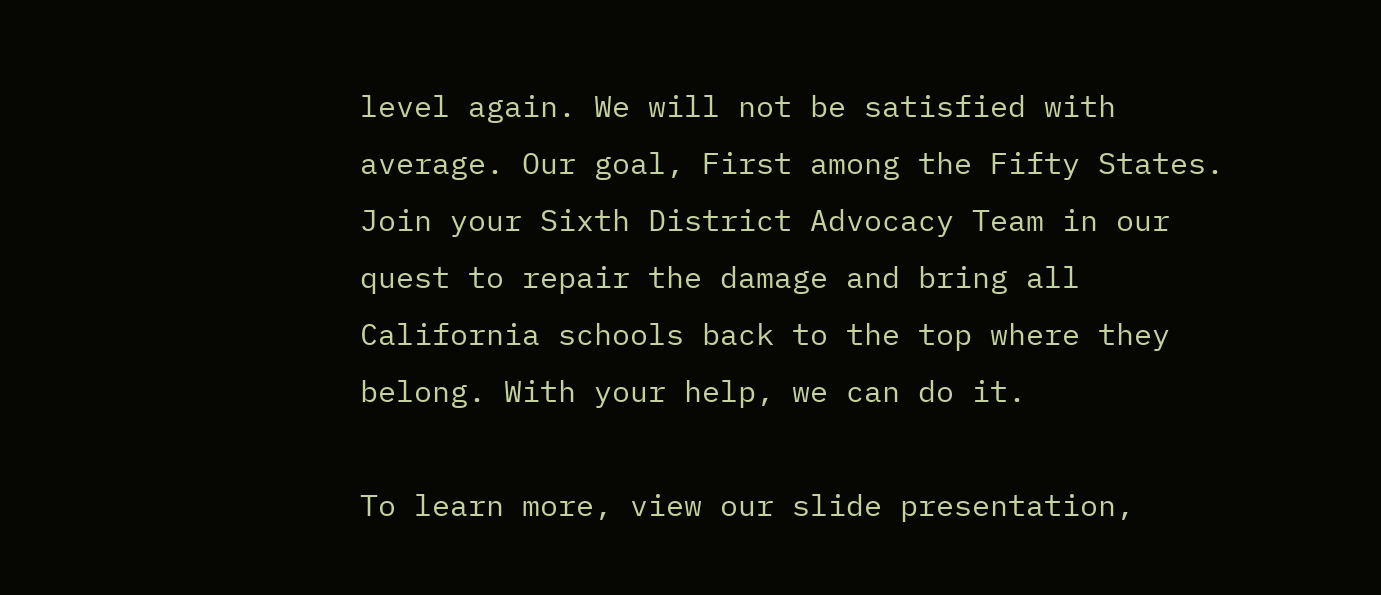level again. We will not be satisfied with average. Our goal, First among the Fifty States. Join your Sixth District Advocacy Team in our quest to repair the damage and bring all California schools back to the top where they belong. With your help, we can do it.

To learn more, view our slide presentation,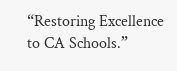“Restoring Excellence to CA Schools.”